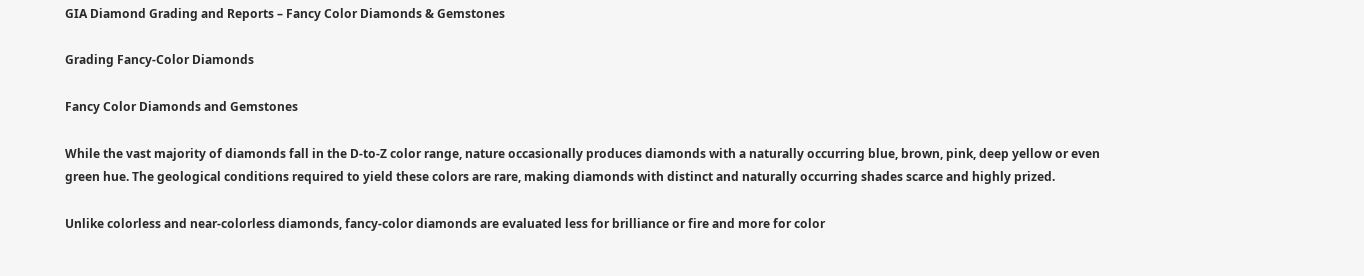GIA Diamond Grading and Reports – Fancy Color Diamonds & Gemstones

Grading Fancy-Color Diamonds

Fancy Color Diamonds and Gemstones

While the vast majority of diamonds fall in the D-to-Z color range, nature occasionally produces diamonds with a naturally occurring blue, brown, pink, deep yellow or even green hue. The geological conditions required to yield these colors are rare, making diamonds with distinct and naturally occurring shades scarce and highly prized.

Unlike colorless and near-colorless diamonds, fancy-color diamonds are evaluated less for brilliance or fire and more for color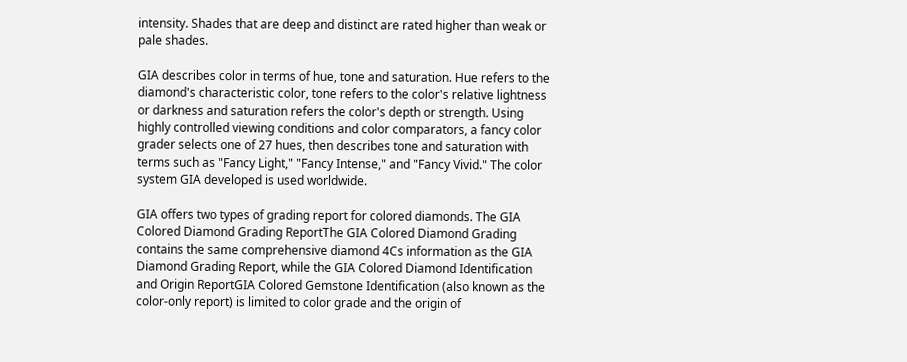intensity. Shades that are deep and distinct are rated higher than weak or pale shades.

GIA describes color in terms of hue, tone and saturation. Hue refers to the diamond's characteristic color, tone refers to the color's relative lightness or darkness and saturation refers the color's depth or strength. Using highly controlled viewing conditions and color comparators, a fancy color grader selects one of 27 hues, then describes tone and saturation with terms such as "Fancy Light," "Fancy Intense," and "Fancy Vivid." The color system GIA developed is used worldwide.

GIA offers two types of grading report for colored diamonds. The GIA Colored Diamond Grading ReportThe GIA Colored Diamond Grading contains the same comprehensive diamond 4Cs information as the GIA Diamond Grading Report, while the GIA Colored Diamond Identification and Origin ReportGIA Colored Gemstone Identification (also known as the color-only report) is limited to color grade and the origin of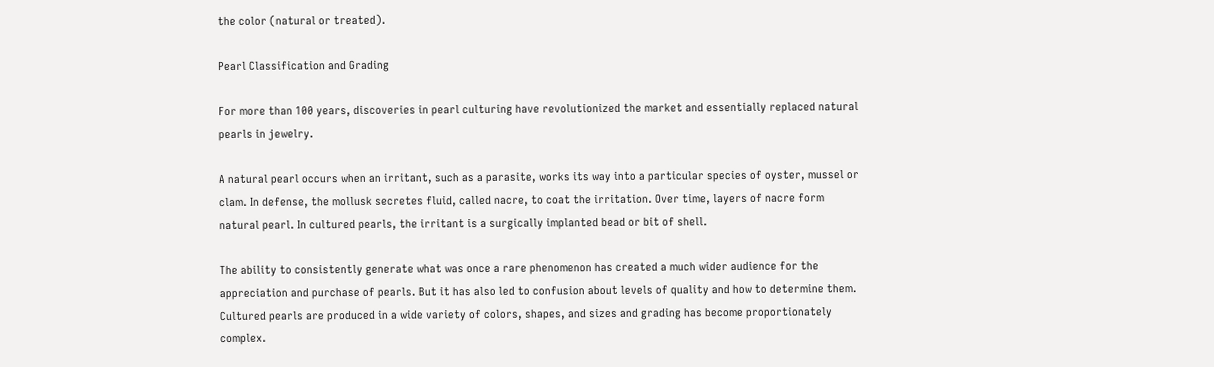the color (natural or treated).

Pearl Classification and Grading

For more than 100 years, discoveries in pearl culturing have revolutionized the market and essentially replaced natural pearls in jewelry.

A natural pearl occurs when an irritant, such as a parasite, works its way into a particular species of oyster, mussel or clam. In defense, the mollusk secretes fluid, called nacre, to coat the irritation. Over time, layers of nacre form natural pearl. In cultured pearls, the irritant is a surgically implanted bead or bit of shell.

The ability to consistently generate what was once a rare phenomenon has created a much wider audience for the appreciation and purchase of pearls. But it has also led to confusion about levels of quality and how to determine them. Cultured pearls are produced in a wide variety of colors, shapes, and sizes and grading has become proportionately complex.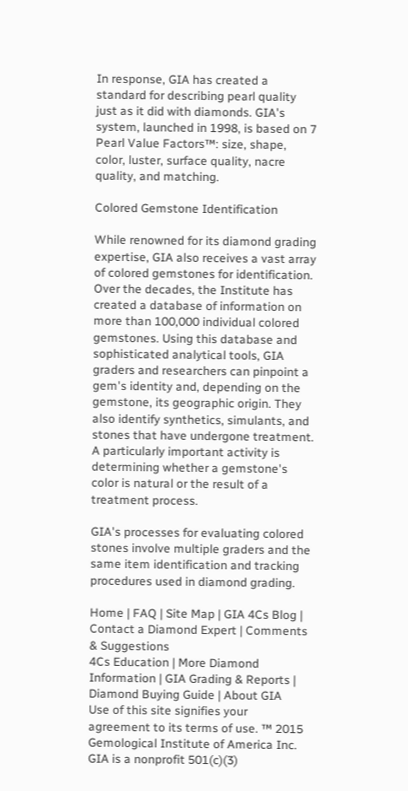In response, GIA has created a standard for describing pearl quality just as it did with diamonds. GIA's system, launched in 1998, is based on 7 Pearl Value Factors™: size, shape, color, luster, surface quality, nacre quality, and matching.

Colored Gemstone Identification

While renowned for its diamond grading expertise, GIA also receives a vast array of colored gemstones for identification. Over the decades, the Institute has created a database of information on more than 100,000 individual colored gemstones. Using this database and sophisticated analytical tools, GIA graders and researchers can pinpoint a gem's identity and, depending on the gemstone, its geographic origin. They also identify synthetics, simulants, and stones that have undergone treatment. A particularly important activity is determining whether a gemstone's color is natural or the result of a treatment process.

GIA's processes for evaluating colored stones involve multiple graders and the same item identification and tracking procedures used in diamond grading.

Home | FAQ | Site Map | GIA 4Cs Blog | Contact a Diamond Expert | Comments & Suggestions
4Cs Education | More Diamond Information | GIA Grading & Reports | Diamond Buying Guide | About GIA
Use of this site signifies your agreement to its terms of use. ™ 2015 Gemological Institute of America Inc. GIA is a nonprofit 501(c)(3)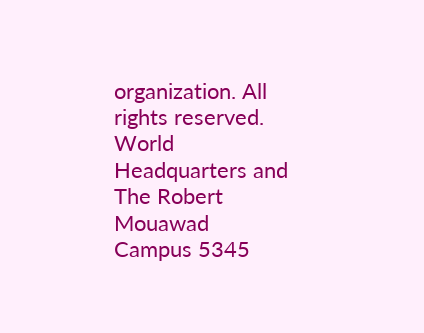organization. All rights reserved.
World Headquarters and The Robert Mouawad Campus 5345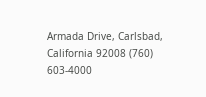Armada Drive, Carlsbad, California 92008 (760) 603-4000